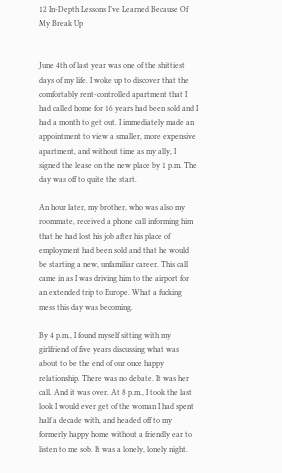12 In-Depth Lessons I’ve Learned Because Of My Break Up


June 4th of last year was one of the shittiest days of my life. I woke up to discover that the comfortably rent-controlled apartment that I had called home for 16 years had been sold and I had a month to get out. I immediately made an appointment to view a smaller, more expensive apartment, and without time as my ally, I signed the lease on the new place by 1 p.m. The day was off to quite the start.

An hour later, my brother, who was also my roommate, received a phone call informing him that he had lost his job after his place of employment had been sold and that he would be starting a new, unfamiliar career. This call came in as I was driving him to the airport for an extended trip to Europe. What a fucking mess this day was becoming.

By 4 p.m., I found myself sitting with my girlfriend of five years discussing what was about to be the end of our once happy relationship. There was no debate. It was her call. And it was over. At 8 p.m., I took the last look I would ever get of the woman I had spent half a decade with, and headed off to my formerly happy home without a friendly ear to listen to me sob. It was a lonely, lonely night.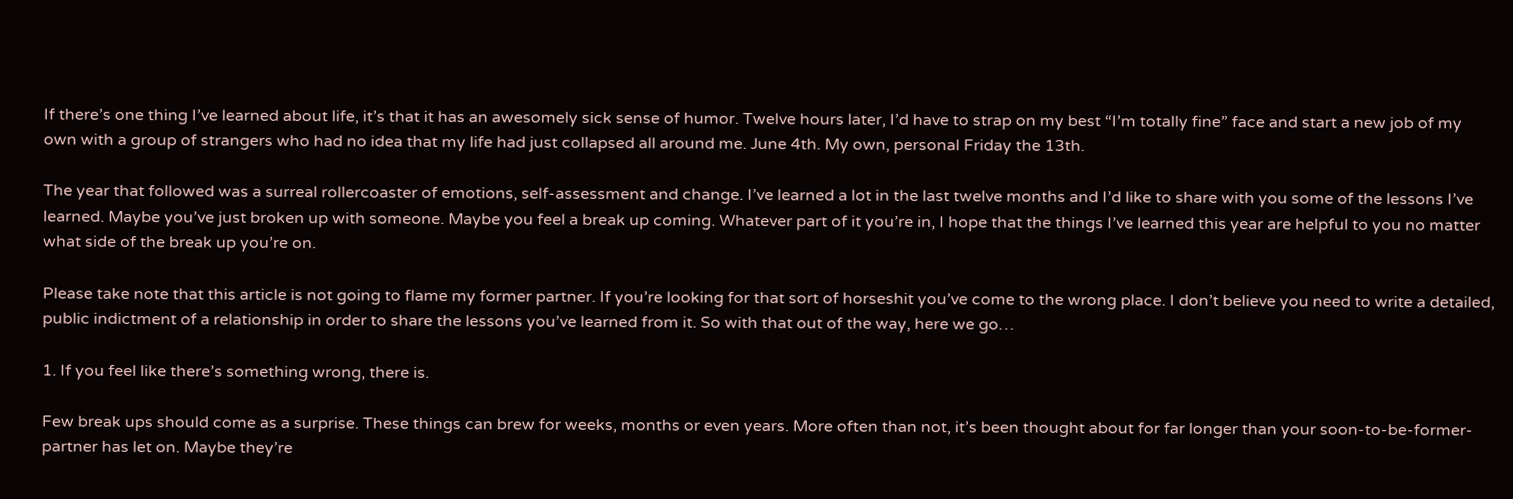If there’s one thing I’ve learned about life, it’s that it has an awesomely sick sense of humor. Twelve hours later, I’d have to strap on my best “I’m totally fine” face and start a new job of my own with a group of strangers who had no idea that my life had just collapsed all around me. June 4th. My own, personal Friday the 13th.

The year that followed was a surreal rollercoaster of emotions, self-assessment and change. I’ve learned a lot in the last twelve months and I’d like to share with you some of the lessons I’ve learned. Maybe you’ve just broken up with someone. Maybe you feel a break up coming. Whatever part of it you’re in, I hope that the things I’ve learned this year are helpful to you no matter what side of the break up you’re on.

Please take note that this article is not going to flame my former partner. If you’re looking for that sort of horseshit you’ve come to the wrong place. I don’t believe you need to write a detailed, public indictment of a relationship in order to share the lessons you’ve learned from it. So with that out of the way, here we go…

1. If you feel like there’s something wrong, there is.

Few break ups should come as a surprise. These things can brew for weeks, months or even years. More often than not, it’s been thought about for far longer than your soon-to-be-former-partner has let on. Maybe they’re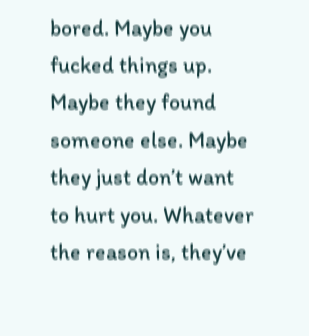bored. Maybe you fucked things up. Maybe they found someone else. Maybe they just don’t want to hurt you. Whatever the reason is, they’ve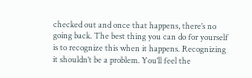checked out and once that happens, there’s no going back. The best thing you can do for yourself is to recognize this when it happens. Recognizing it shouldn’t be a problem. You’ll feel the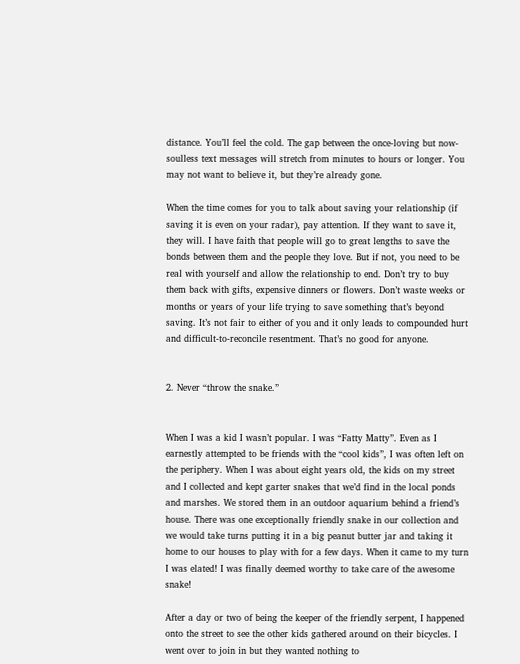distance. You’ll feel the cold. The gap between the once-loving but now-soulless text messages will stretch from minutes to hours or longer. You may not want to believe it, but they’re already gone.

When the time comes for you to talk about saving your relationship (if saving it is even on your radar), pay attention. If they want to save it, they will. I have faith that people will go to great lengths to save the bonds between them and the people they love. But if not, you need to be real with yourself and allow the relationship to end. Don’t try to buy them back with gifts, expensive dinners or flowers. Don’t waste weeks or months or years of your life trying to save something that’s beyond saving. It’s not fair to either of you and it only leads to compounded hurt and difficult-to-reconcile resentment. That’s no good for anyone.


2. Never “throw the snake.”


When I was a kid I wasn’t popular. I was “Fatty Matty”. Even as I earnestly attempted to be friends with the “cool kids”, I was often left on the periphery. When I was about eight years old, the kids on my street and I collected and kept garter snakes that we’d find in the local ponds and marshes. We stored them in an outdoor aquarium behind a friend’s house. There was one exceptionally friendly snake in our collection and we would take turns putting it in a big peanut butter jar and taking it home to our houses to play with for a few days. When it came to my turn I was elated! I was finally deemed worthy to take care of the awesome snake!

After a day or two of being the keeper of the friendly serpent, I happened onto the street to see the other kids gathered around on their bicycles. I went over to join in but they wanted nothing to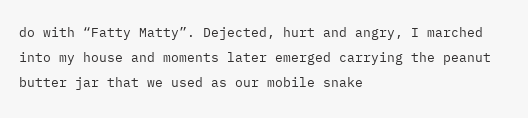do with “Fatty Matty”. Dejected, hurt and angry, I marched into my house and moments later emerged carrying the peanut butter jar that we used as our mobile snake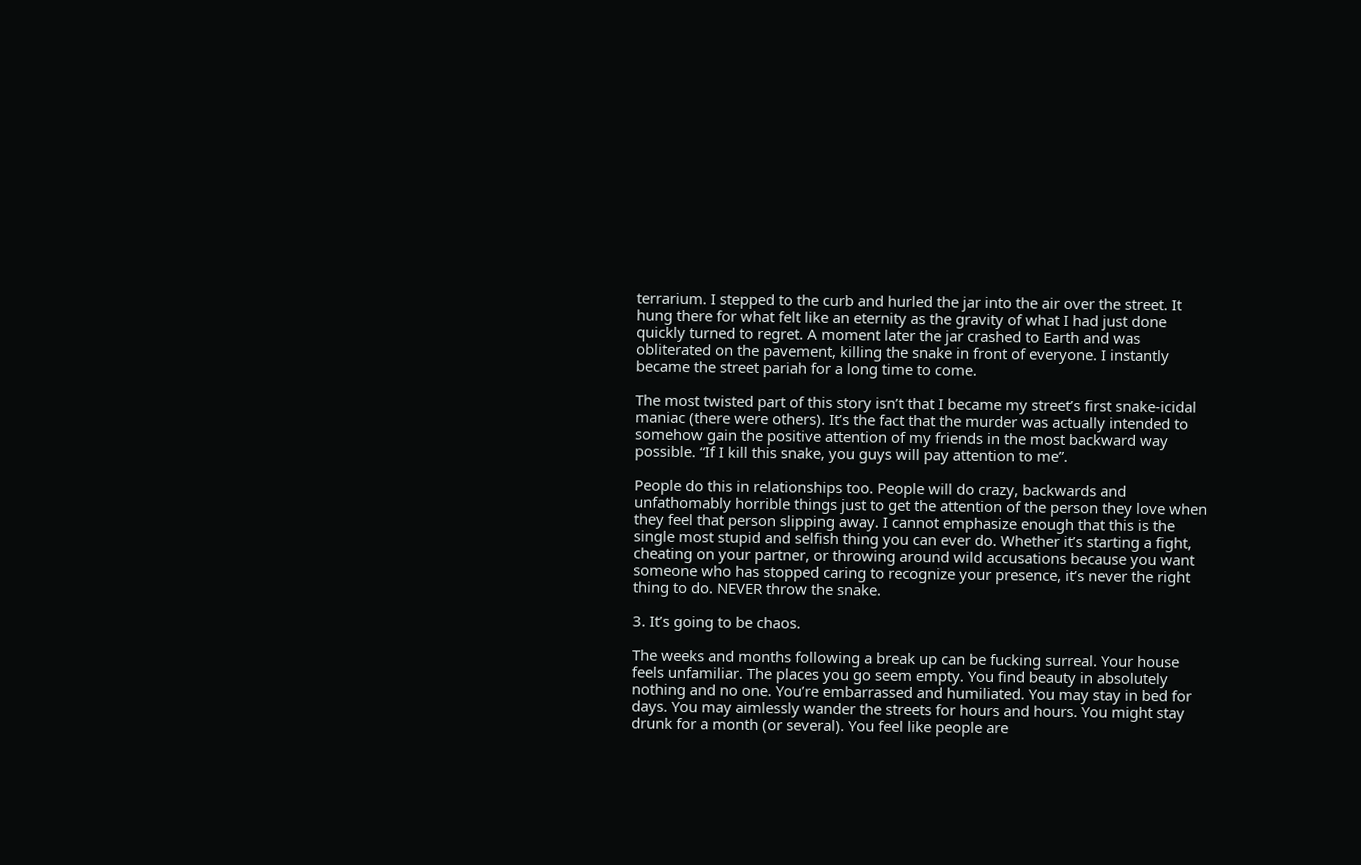terrarium. I stepped to the curb and hurled the jar into the air over the street. It hung there for what felt like an eternity as the gravity of what I had just done quickly turned to regret. A moment later the jar crashed to Earth and was obliterated on the pavement, killing the snake in front of everyone. I instantly became the street pariah for a long time to come.

The most twisted part of this story isn’t that I became my street’s first snake-icidal maniac (there were others). It’s the fact that the murder was actually intended to somehow gain the positive attention of my friends in the most backward way possible. “If I kill this snake, you guys will pay attention to me”.

People do this in relationships too. People will do crazy, backwards and unfathomably horrible things just to get the attention of the person they love when they feel that person slipping away. I cannot emphasize enough that this is the single most stupid and selfish thing you can ever do. Whether it’s starting a fight, cheating on your partner, or throwing around wild accusations because you want someone who has stopped caring to recognize your presence, it’s never the right thing to do. NEVER throw the snake.

3. It’s going to be chaos.

The weeks and months following a break up can be fucking surreal. Your house feels unfamiliar. The places you go seem empty. You find beauty in absolutely nothing and no one. You’re embarrassed and humiliated. You may stay in bed for days. You may aimlessly wander the streets for hours and hours. You might stay drunk for a month (or several). You feel like people are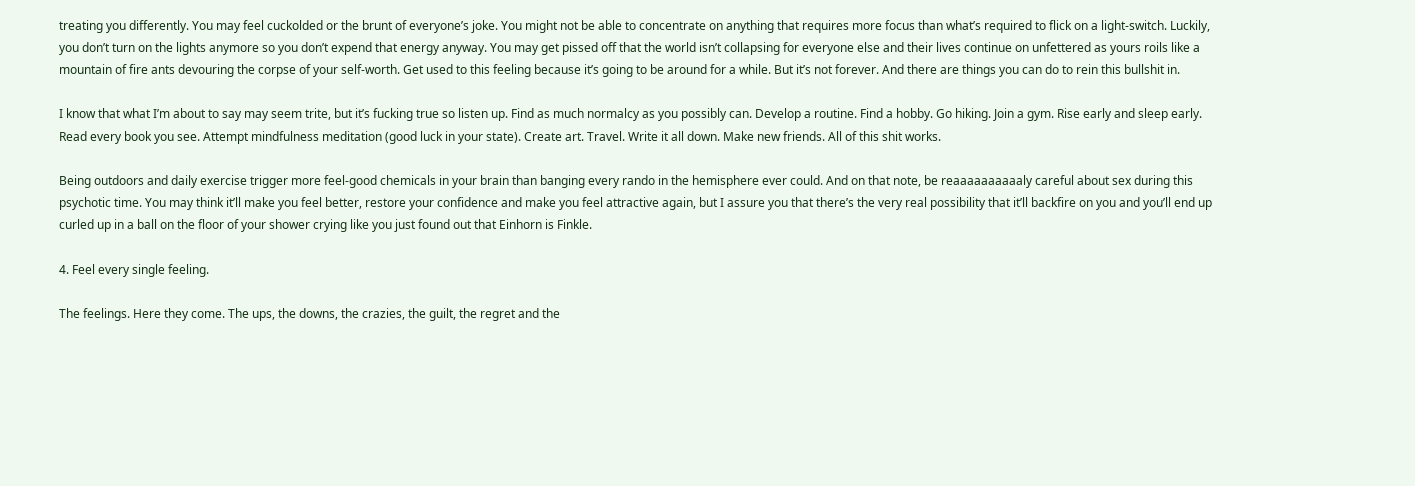treating you differently. You may feel cuckolded or the brunt of everyone’s joke. You might not be able to concentrate on anything that requires more focus than what’s required to flick on a light-switch. Luckily, you don’t turn on the lights anymore so you don’t expend that energy anyway. You may get pissed off that the world isn’t collapsing for everyone else and their lives continue on unfettered as yours roils like a mountain of fire ants devouring the corpse of your self-worth. Get used to this feeling because it’s going to be around for a while. But it’s not forever. And there are things you can do to rein this bullshit in.

I know that what I’m about to say may seem trite, but it’s fucking true so listen up. Find as much normalcy as you possibly can. Develop a routine. Find a hobby. Go hiking. Join a gym. Rise early and sleep early. Read every book you see. Attempt mindfulness meditation (good luck in your state). Create art. Travel. Write it all down. Make new friends. All of this shit works.

Being outdoors and daily exercise trigger more feel-good chemicals in your brain than banging every rando in the hemisphere ever could. And on that note, be reaaaaaaaaaaly careful about sex during this psychotic time. You may think it’ll make you feel better, restore your confidence and make you feel attractive again, but I assure you that there’s the very real possibility that it’ll backfire on you and you’ll end up curled up in a ball on the floor of your shower crying like you just found out that Einhorn is Finkle.

4. Feel every single feeling.

The feelings. Here they come. The ups, the downs, the crazies, the guilt, the regret and the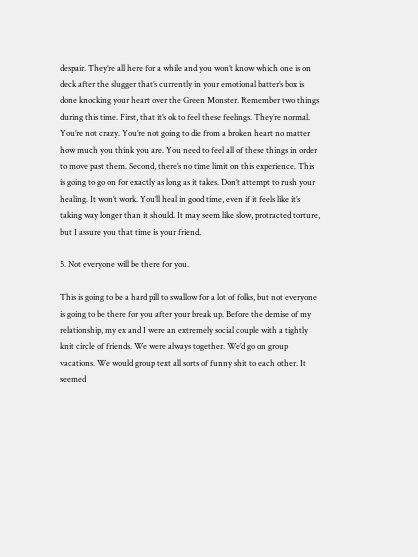despair. They’re all here for a while and you won’t know which one is on deck after the slugger that’s currently in your emotional batter’s box is done knocking your heart over the Green Monster. Remember two things during this time. First, that it’s ok to feel these feelings. They’re normal. You’re not crazy. You’re not going to die from a broken heart no matter how much you think you are. You need to feel all of these things in order to move past them. Second, there’s no time limit on this experience. This is going to go on for exactly as long as it takes. Don’t attempt to rush your healing. It won’t work. You’ll heal in good time, even if it feels like it’s taking way longer than it should. It may seem like slow, protracted torture, but I assure you that time is your friend.

5. Not everyone will be there for you.

This is going to be a hard pill to swallow for a lot of folks, but not everyone is going to be there for you after your break up. Before the demise of my relationship, my ex and I were an extremely social couple with a tightly knit circle of friends. We were always together. We’d go on group vacations. We would group text all sorts of funny shit to each other. It seemed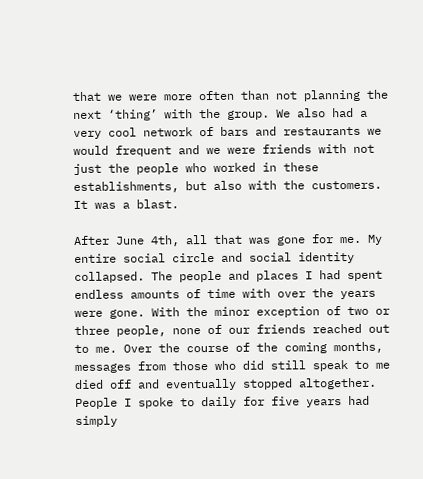that we were more often than not planning the next ‘thing’ with the group. We also had a very cool network of bars and restaurants we would frequent and we were friends with not just the people who worked in these establishments, but also with the customers. It was a blast.

After June 4th, all that was gone for me. My entire social circle and social identity collapsed. The people and places I had spent endless amounts of time with over the years were gone. With the minor exception of two or three people, none of our friends reached out to me. Over the course of the coming months, messages from those who did still speak to me died off and eventually stopped altogether. People I spoke to daily for five years had simply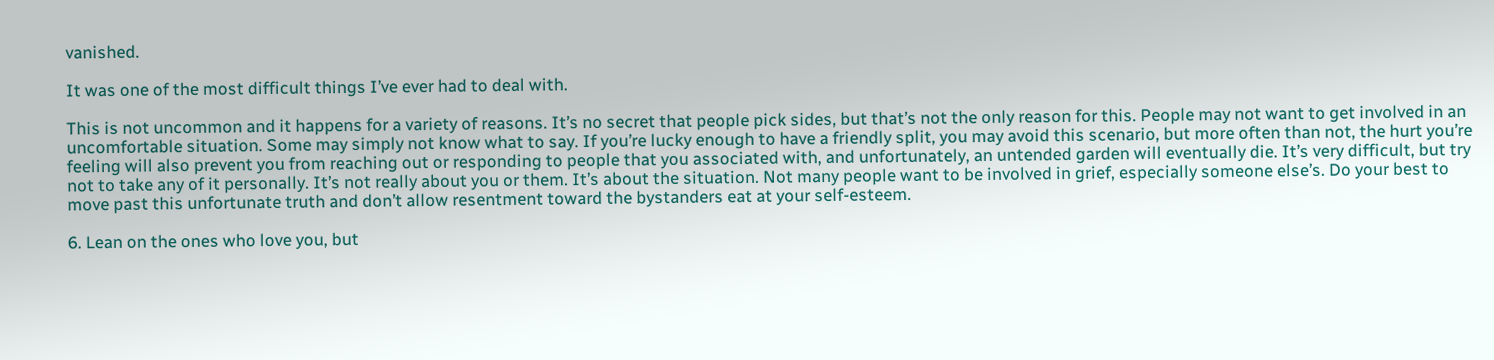vanished.

It was one of the most difficult things I’ve ever had to deal with.

This is not uncommon and it happens for a variety of reasons. It’s no secret that people pick sides, but that’s not the only reason for this. People may not want to get involved in an uncomfortable situation. Some may simply not know what to say. If you’re lucky enough to have a friendly split, you may avoid this scenario, but more often than not, the hurt you’re feeling will also prevent you from reaching out or responding to people that you associated with, and unfortunately, an untended garden will eventually die. It’s very difficult, but try not to take any of it personally. It’s not really about you or them. It’s about the situation. Not many people want to be involved in grief, especially someone else’s. Do your best to move past this unfortunate truth and don’t allow resentment toward the bystanders eat at your self-esteem.

6. Lean on the ones who love you, but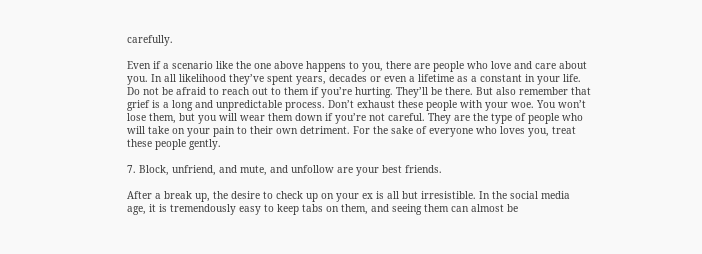carefully.

Even if a scenario like the one above happens to you, there are people who love and care about you. In all likelihood they’ve spent years, decades or even a lifetime as a constant in your life. Do not be afraid to reach out to them if you’re hurting. They’ll be there. But also remember that grief is a long and unpredictable process. Don’t exhaust these people with your woe. You won’t lose them, but you will wear them down if you’re not careful. They are the type of people who will take on your pain to their own detriment. For the sake of everyone who loves you, treat these people gently.

7. Block, unfriend, and mute, and unfollow are your best friends.

After a break up, the desire to check up on your ex is all but irresistible. In the social media age, it is tremendously easy to keep tabs on them, and seeing them can almost be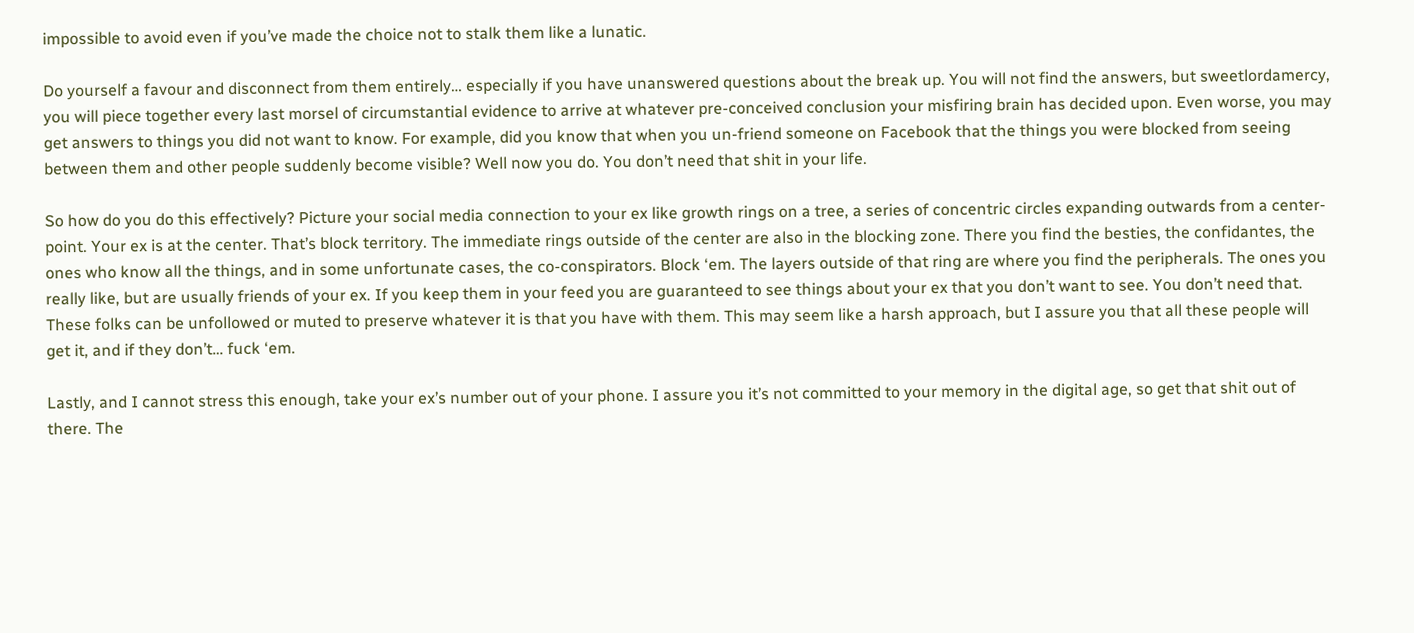impossible to avoid even if you’ve made the choice not to stalk them like a lunatic.

Do yourself a favour and disconnect from them entirely… especially if you have unanswered questions about the break up. You will not find the answers, but sweetlordamercy, you will piece together every last morsel of circumstantial evidence to arrive at whatever pre-conceived conclusion your misfiring brain has decided upon. Even worse, you may get answers to things you did not want to know. For example, did you know that when you un-friend someone on Facebook that the things you were blocked from seeing between them and other people suddenly become visible? Well now you do. You don’t need that shit in your life.

So how do you do this effectively? Picture your social media connection to your ex like growth rings on a tree, a series of concentric circles expanding outwards from a center-point. Your ex is at the center. That’s block territory. The immediate rings outside of the center are also in the blocking zone. There you find the besties, the confidantes, the ones who know all the things, and in some unfortunate cases, the co-conspirators. Block ‘em. The layers outside of that ring are where you find the peripherals. The ones you really like, but are usually friends of your ex. If you keep them in your feed you are guaranteed to see things about your ex that you don’t want to see. You don’t need that. These folks can be unfollowed or muted to preserve whatever it is that you have with them. This may seem like a harsh approach, but I assure you that all these people will get it, and if they don’t… fuck ‘em.

Lastly, and I cannot stress this enough, take your ex’s number out of your phone. I assure you it’s not committed to your memory in the digital age, so get that shit out of there. The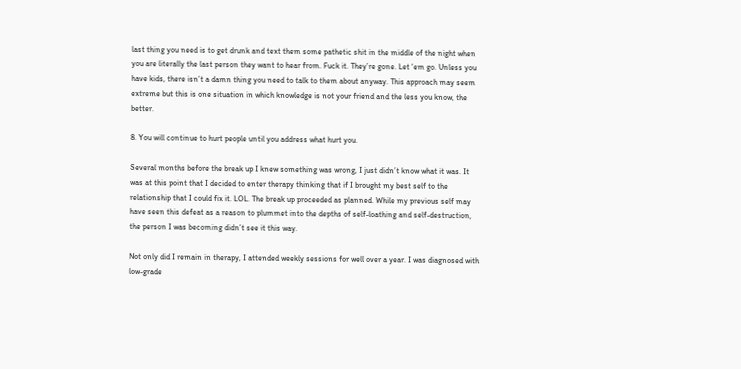last thing you need is to get drunk and text them some pathetic shit in the middle of the night when you are literally the last person they want to hear from. Fuck it. They’re gone. Let ‘em go. Unless you have kids, there isn’t a damn thing you need to talk to them about anyway. This approach may seem extreme but this is one situation in which knowledge is not your friend and the less you know, the better.

8. You will continue to hurt people until you address what hurt you.

Several months before the break up I knew something was wrong, I just didn’t know what it was. It was at this point that I decided to enter therapy thinking that if I brought my best self to the relationship that I could fix it. LOL. The break up proceeded as planned. While my previous self may have seen this defeat as a reason to plummet into the depths of self-loathing and self-destruction, the person I was becoming didn’t see it this way.

Not only did I remain in therapy, I attended weekly sessions for well over a year. I was diagnosed with low-grade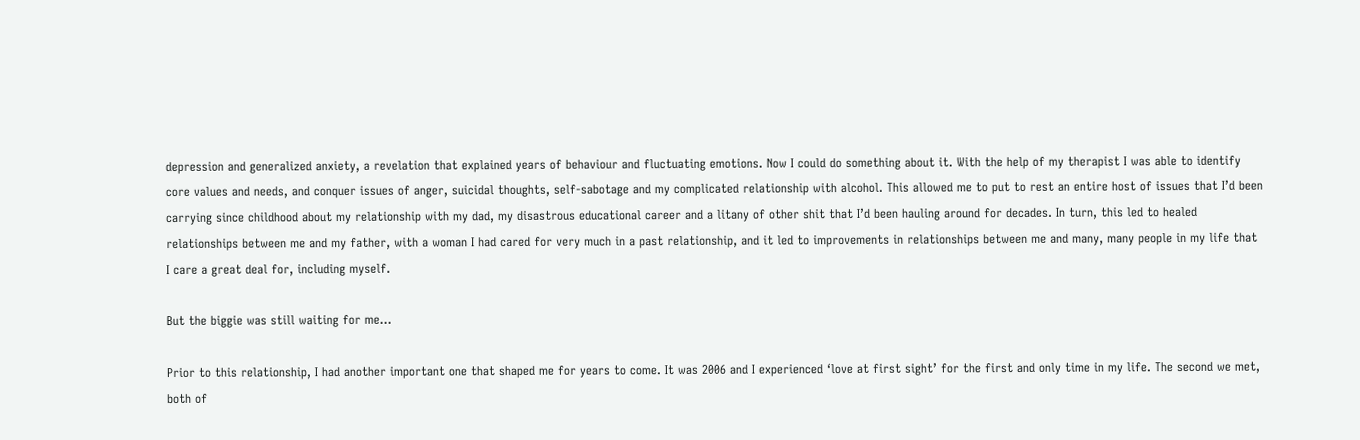depression and generalized anxiety, a revelation that explained years of behaviour and fluctuating emotions. Now I could do something about it. With the help of my therapist I was able to identify core values and needs, and conquer issues of anger, suicidal thoughts, self-sabotage and my complicated relationship with alcohol. This allowed me to put to rest an entire host of issues that I’d been carrying since childhood about my relationship with my dad, my disastrous educational career and a litany of other shit that I’d been hauling around for decades. In turn, this led to healed relationships between me and my father, with a woman I had cared for very much in a past relationship, and it led to improvements in relationships between me and many, many people in my life that I care a great deal for, including myself.

But the biggie was still waiting for me…

Prior to this relationship, I had another important one that shaped me for years to come. It was 2006 and I experienced ‘love at first sight’ for the first and only time in my life. The second we met, both of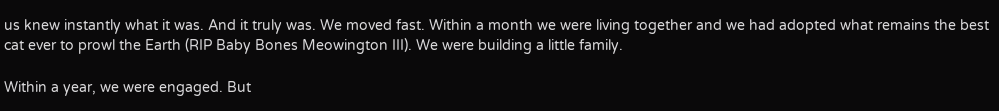us knew instantly what it was. And it truly was. We moved fast. Within a month we were living together and we had adopted what remains the best cat ever to prowl the Earth (RIP Baby Bones Meowington III). We were building a little family.

Within a year, we were engaged. But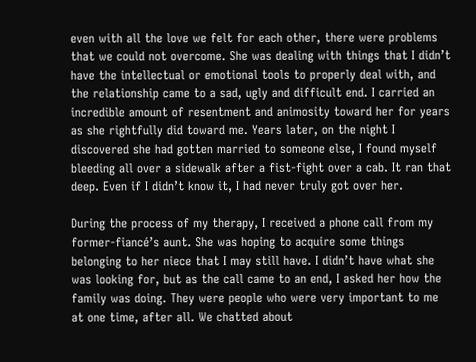even with all the love we felt for each other, there were problems that we could not overcome. She was dealing with things that I didn’t have the intellectual or emotional tools to properly deal with, and the relationship came to a sad, ugly and difficult end. I carried an incredible amount of resentment and animosity toward her for years as she rightfully did toward me. Years later, on the night I discovered she had gotten married to someone else, I found myself bleeding all over a sidewalk after a fist-fight over a cab. It ran that deep. Even if I didn’t know it, I had never truly got over her.

During the process of my therapy, I received a phone call from my former-fiancé’s aunt. She was hoping to acquire some things belonging to her niece that I may still have. I didn’t have what she was looking for, but as the call came to an end, I asked her how the family was doing. They were people who were very important to me at one time, after all. We chatted about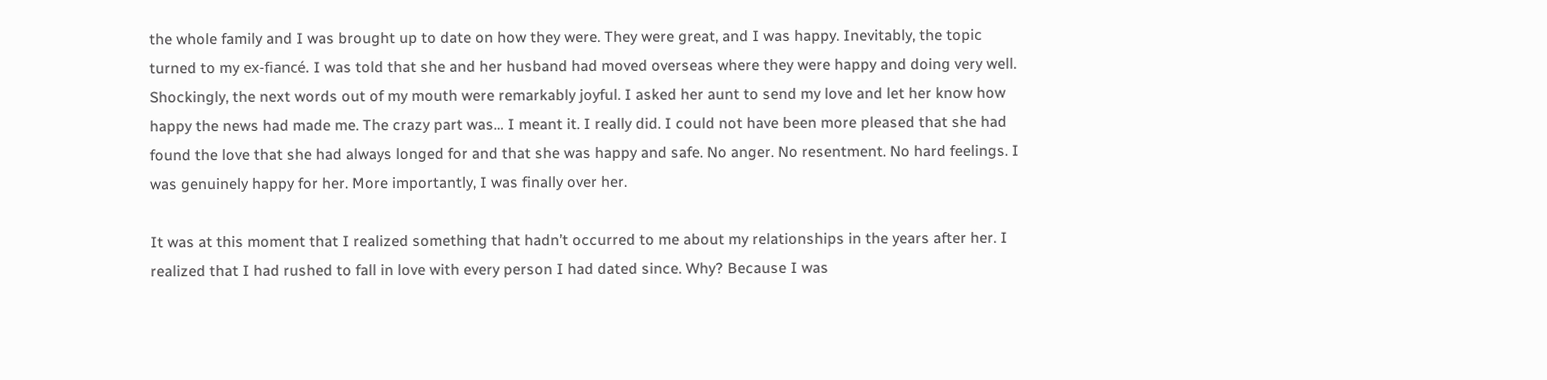the whole family and I was brought up to date on how they were. They were great, and I was happy. Inevitably, the topic turned to my ex-fiancé. I was told that she and her husband had moved overseas where they were happy and doing very well. Shockingly, the next words out of my mouth were remarkably joyful. I asked her aunt to send my love and let her know how happy the news had made me. The crazy part was… I meant it. I really did. I could not have been more pleased that she had found the love that she had always longed for and that she was happy and safe. No anger. No resentment. No hard feelings. I was genuinely happy for her. More importantly, I was finally over her.

It was at this moment that I realized something that hadn’t occurred to me about my relationships in the years after her. I realized that I had rushed to fall in love with every person I had dated since. Why? Because I was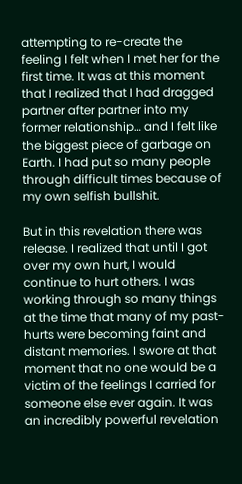attempting to re-create the feeling I felt when I met her for the first time. It was at this moment that I realized that I had dragged partner after partner into my former relationship… and I felt like the biggest piece of garbage on Earth. I had put so many people through difficult times because of my own selfish bullshit.

But in this revelation there was release. I realized that until I got over my own hurt, I would continue to hurt others. I was working through so many things at the time that many of my past-hurts were becoming faint and distant memories. I swore at that moment that no one would be a victim of the feelings I carried for someone else ever again. It was an incredibly powerful revelation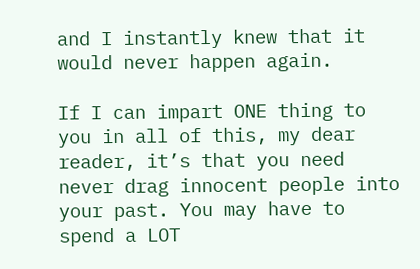and I instantly knew that it would never happen again.

If I can impart ONE thing to you in all of this, my dear reader, it’s that you need never drag innocent people into your past. You may have to spend a LOT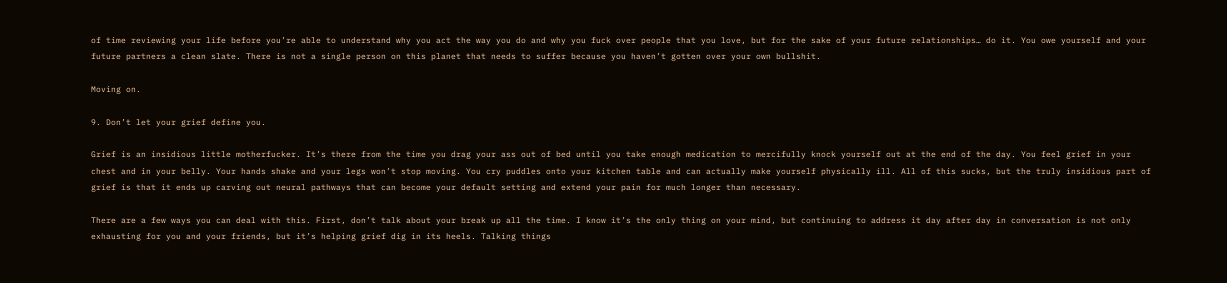of time reviewing your life before you’re able to understand why you act the way you do and why you fuck over people that you love, but for the sake of your future relationships… do it. You owe yourself and your future partners a clean slate. There is not a single person on this planet that needs to suffer because you haven’t gotten over your own bullshit.

Moving on.

9. Don’t let your grief define you.

Grief is an insidious little motherfucker. It’s there from the time you drag your ass out of bed until you take enough medication to mercifully knock yourself out at the end of the day. You feel grief in your chest and in your belly. Your hands shake and your legs won’t stop moving. You cry puddles onto your kitchen table and can actually make yourself physically ill. All of this sucks, but the truly insidious part of grief is that it ends up carving out neural pathways that can become your default setting and extend your pain for much longer than necessary.

There are a few ways you can deal with this. First, don’t talk about your break up all the time. I know it’s the only thing on your mind, but continuing to address it day after day in conversation is not only exhausting for you and your friends, but it’s helping grief dig in its heels. Talking things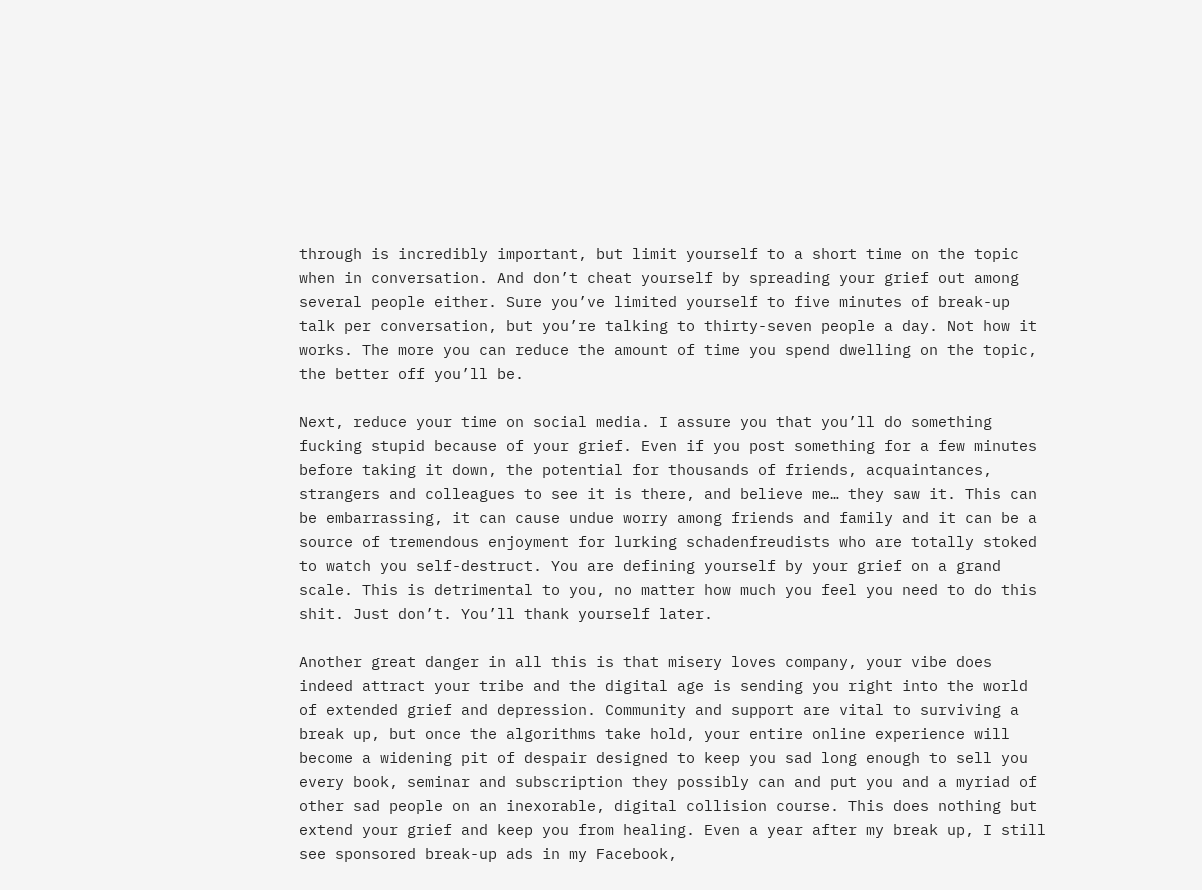through is incredibly important, but limit yourself to a short time on the topic when in conversation. And don’t cheat yourself by spreading your grief out among several people either. Sure you’ve limited yourself to five minutes of break-up talk per conversation, but you’re talking to thirty-seven people a day. Not how it works. The more you can reduce the amount of time you spend dwelling on the topic, the better off you’ll be.

Next, reduce your time on social media. I assure you that you’ll do something fucking stupid because of your grief. Even if you post something for a few minutes before taking it down, the potential for thousands of friends, acquaintances, strangers and colleagues to see it is there, and believe me… they saw it. This can be embarrassing, it can cause undue worry among friends and family and it can be a source of tremendous enjoyment for lurking schadenfreudists who are totally stoked to watch you self-destruct. You are defining yourself by your grief on a grand scale. This is detrimental to you, no matter how much you feel you need to do this shit. Just don’t. You’ll thank yourself later.

Another great danger in all this is that misery loves company, your vibe does indeed attract your tribe and the digital age is sending you right into the world of extended grief and depression. Community and support are vital to surviving a break up, but once the algorithms take hold, your entire online experience will become a widening pit of despair designed to keep you sad long enough to sell you every book, seminar and subscription they possibly can and put you and a myriad of other sad people on an inexorable, digital collision course. This does nothing but extend your grief and keep you from healing. Even a year after my break up, I still see sponsored break-up ads in my Facebook,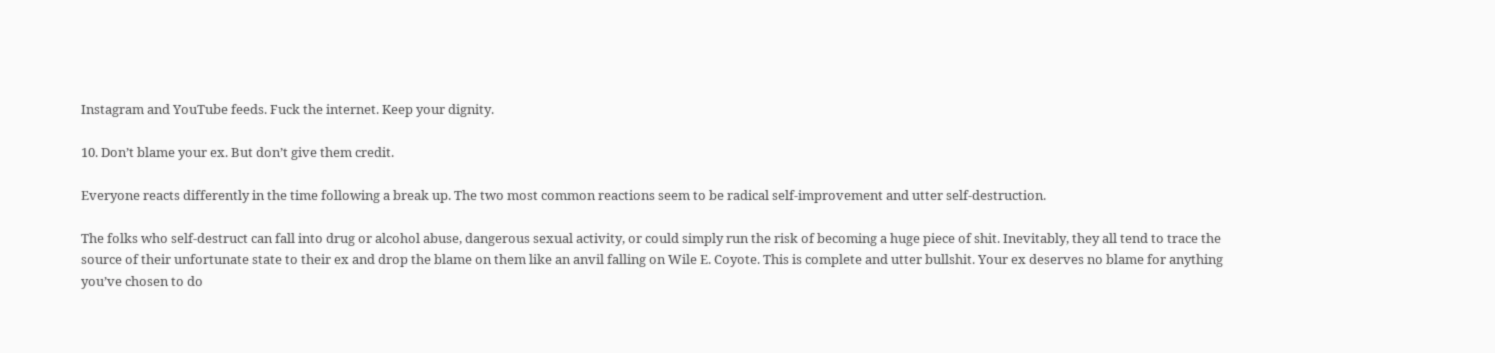Instagram and YouTube feeds. Fuck the internet. Keep your dignity.

10. Don’t blame your ex. But don’t give them credit.

Everyone reacts differently in the time following a break up. The two most common reactions seem to be radical self-improvement and utter self-destruction.

The folks who self-destruct can fall into drug or alcohol abuse, dangerous sexual activity, or could simply run the risk of becoming a huge piece of shit. Inevitably, they all tend to trace the source of their unfortunate state to their ex and drop the blame on them like an anvil falling on Wile E. Coyote. This is complete and utter bullshit. Your ex deserves no blame for anything you’ve chosen to do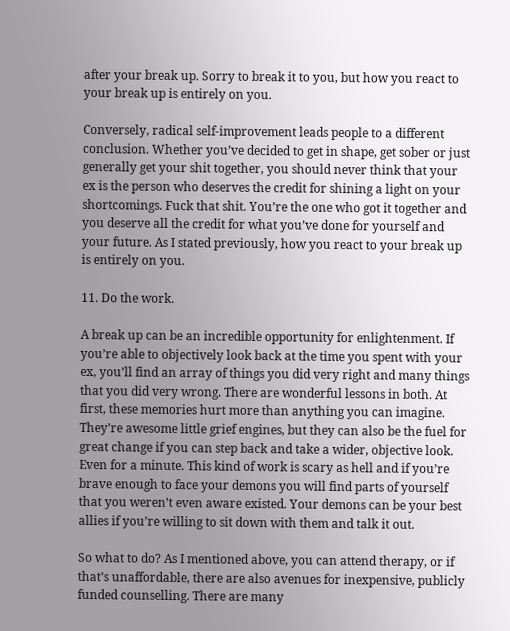after your break up. Sorry to break it to you, but how you react to your break up is entirely on you.

Conversely, radical self-improvement leads people to a different conclusion. Whether you’ve decided to get in shape, get sober or just generally get your shit together, you should never think that your ex is the person who deserves the credit for shining a light on your shortcomings. Fuck that shit. You’re the one who got it together and you deserve all the credit for what you’ve done for yourself and your future. As I stated previously, how you react to your break up is entirely on you.

11. Do the work.

A break up can be an incredible opportunity for enlightenment. If you’re able to objectively look back at the time you spent with your ex, you’ll find an array of things you did very right and many things that you did very wrong. There are wonderful lessons in both. At first, these memories hurt more than anything you can imagine. They’re awesome little grief engines, but they can also be the fuel for great change if you can step back and take a wider, objective look. Even for a minute. This kind of work is scary as hell and if you’re brave enough to face your demons you will find parts of yourself that you weren’t even aware existed. Your demons can be your best allies if you’re willing to sit down with them and talk it out.

So what to do? As I mentioned above, you can attend therapy, or if that’s unaffordable, there are also avenues for inexpensive, publicly funded counselling. There are many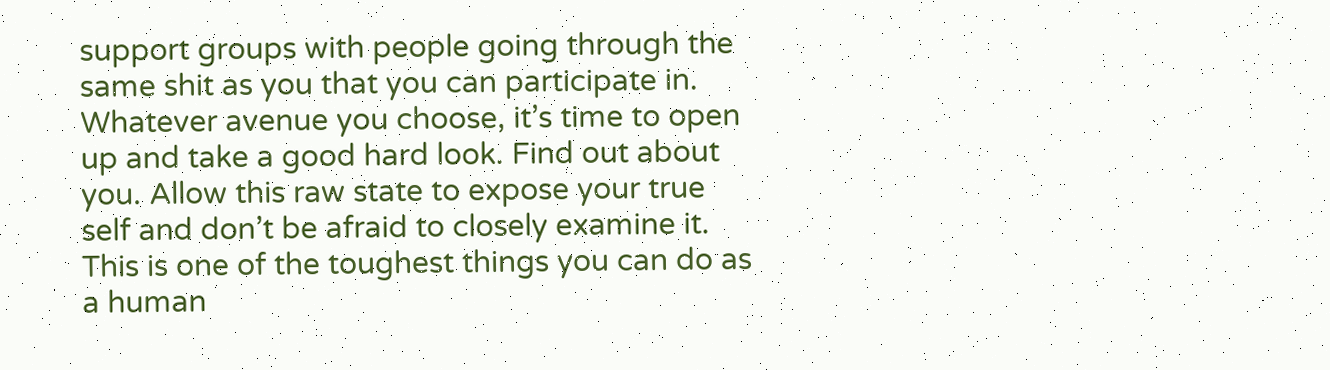support groups with people going through the same shit as you that you can participate in. Whatever avenue you choose, it’s time to open up and take a good hard look. Find out about you. Allow this raw state to expose your true self and don’t be afraid to closely examine it. This is one of the toughest things you can do as a human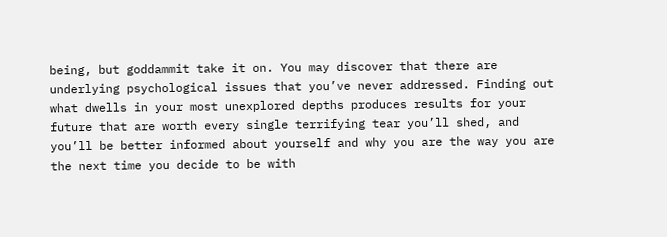being, but goddammit take it on. You may discover that there are underlying psychological issues that you’ve never addressed. Finding out what dwells in your most unexplored depths produces results for your future that are worth every single terrifying tear you’ll shed, and you’ll be better informed about yourself and why you are the way you are the next time you decide to be with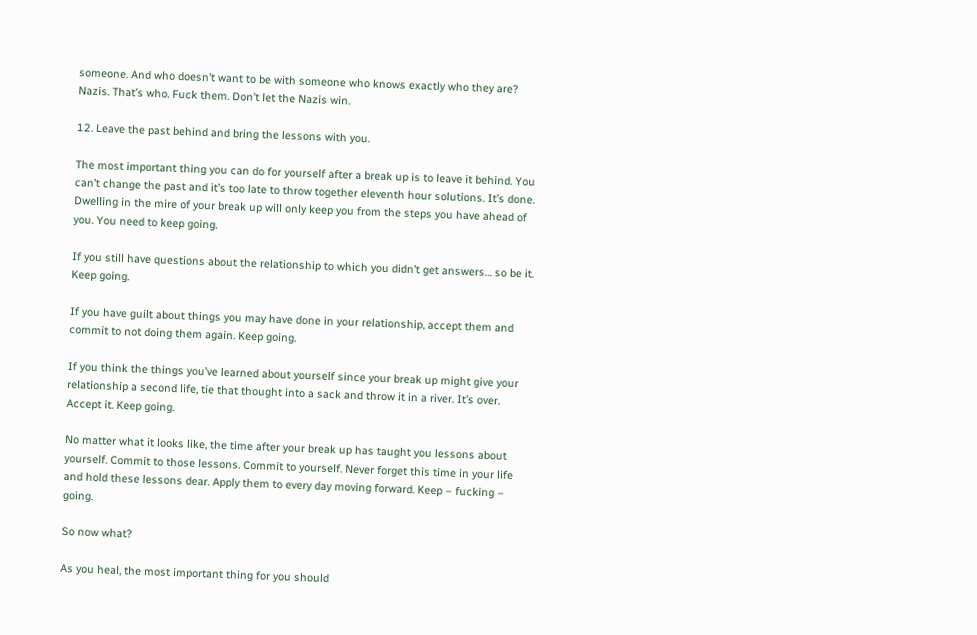someone. And who doesn’t want to be with someone who knows exactly who they are? Nazis. That’s who. Fuck them. Don’t let the Nazis win.

12. Leave the past behind and bring the lessons with you.

The most important thing you can do for yourself after a break up is to leave it behind. You can’t change the past and it’s too late to throw together eleventh hour solutions. It’s done. Dwelling in the mire of your break up will only keep you from the steps you have ahead of you. You need to keep going.

If you still have questions about the relationship to which you didn’t get answers… so be it. Keep going.

If you have guilt about things you may have done in your relationship, accept them and commit to not doing them again. Keep going.

If you think the things you’ve learned about yourself since your break up might give your relationship a second life, tie that thought into a sack and throw it in a river. It’s over. Accept it. Keep going.

No matter what it looks like, the time after your break up has taught you lessons about yourself. Commit to those lessons. Commit to yourself. Never forget this time in your life and hold these lessons dear. Apply them to every day moving forward. Keep – fucking – going.

So now what?

As you heal, the most important thing for you should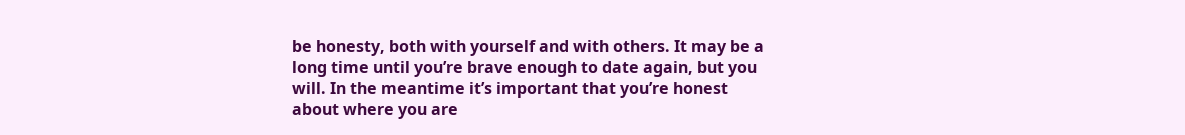be honesty, both with yourself and with others. It may be a long time until you’re brave enough to date again, but you will. In the meantime it’s important that you’re honest about where you are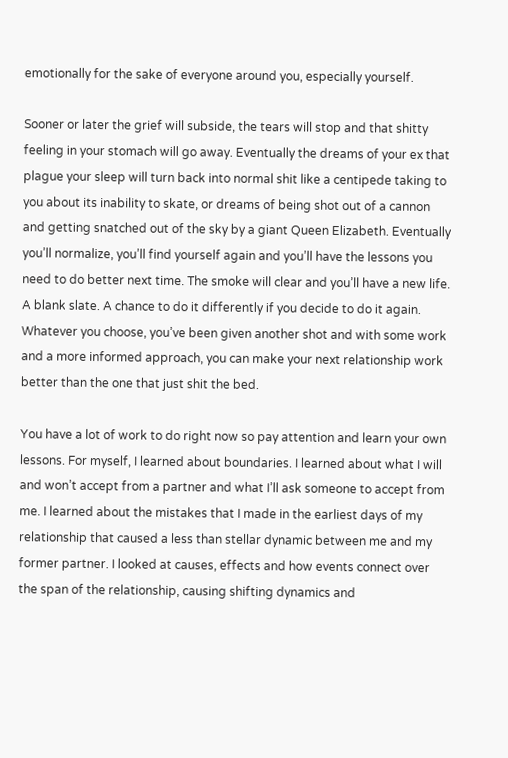emotionally for the sake of everyone around you, especially yourself.

Sooner or later the grief will subside, the tears will stop and that shitty feeling in your stomach will go away. Eventually the dreams of your ex that plague your sleep will turn back into normal shit like a centipede taking to you about its inability to skate, or dreams of being shot out of a cannon and getting snatched out of the sky by a giant Queen Elizabeth. Eventually you’ll normalize, you’ll find yourself again and you’ll have the lessons you need to do better next time. The smoke will clear and you’ll have a new life. A blank slate. A chance to do it differently if you decide to do it again. Whatever you choose, you’ve been given another shot and with some work and a more informed approach, you can make your next relationship work better than the one that just shit the bed.

You have a lot of work to do right now so pay attention and learn your own lessons. For myself, I learned about boundaries. I learned about what I will and won’t accept from a partner and what I’ll ask someone to accept from me. I learned about the mistakes that I made in the earliest days of my relationship that caused a less than stellar dynamic between me and my former partner. I looked at causes, effects and how events connect over the span of the relationship, causing shifting dynamics and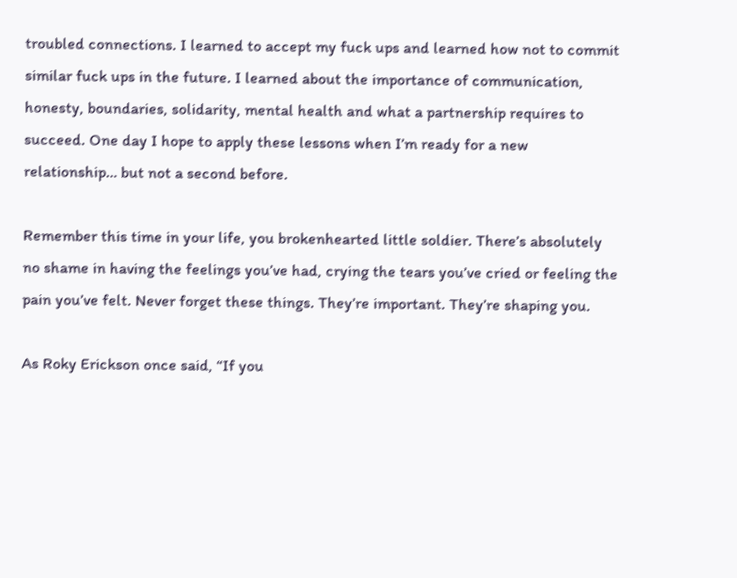troubled connections. I learned to accept my fuck ups and learned how not to commit similar fuck ups in the future. I learned about the importance of communication, honesty, boundaries, solidarity, mental health and what a partnership requires to succeed. One day I hope to apply these lessons when I’m ready for a new relationship… but not a second before.

Remember this time in your life, you brokenhearted little soldier. There’s absolutely no shame in having the feelings you’ve had, crying the tears you’ve cried or feeling the pain you’ve felt. Never forget these things. They’re important. They’re shaping you.

As Roky Erickson once said, “If you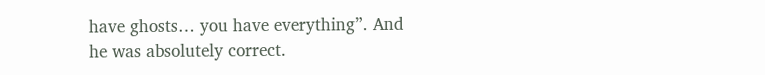have ghosts… you have everything”. And he was absolutely correct.